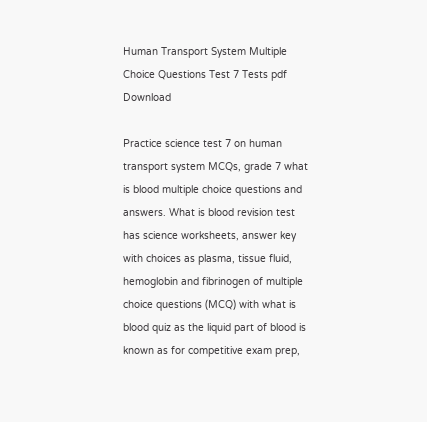Human Transport System Multiple Choice Questions Test 7 Tests pdf Download

Practice science test 7 on human transport system MCQs, grade 7 what is blood multiple choice questions and answers. What is blood revision test has science worksheets, answer key with choices as plasma, tissue fluid, hemoglobin and fibrinogen of multiple choice questions (MCQ) with what is blood quiz as the liquid part of blood is known as for competitive exam prep,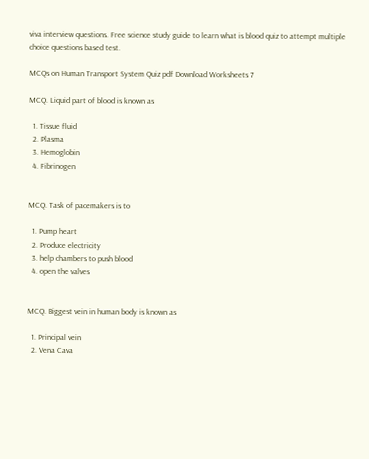viva interview questions. Free science study guide to learn what is blood quiz to attempt multiple choice questions based test.

MCQs on Human Transport System Quiz pdf Download Worksheets 7

MCQ. Liquid part of blood is known as

  1. Tissue fluid
  2. Plasma
  3. Hemoglobin
  4. Fibrinogen


MCQ. Task of pacemakers is to

  1. Pump heart
  2. Produce electricity
  3. help chambers to push blood
  4. open the valves


MCQ. Biggest vein in human body is known as

  1. Principal vein
  2. Vena Cava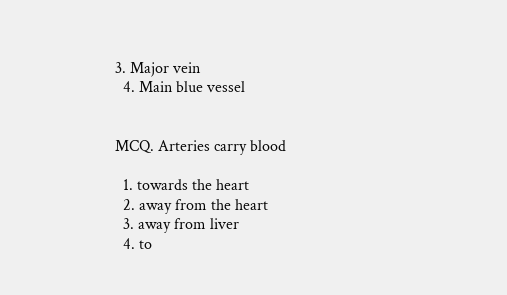3. Major vein
  4. Main blue vessel


MCQ. Arteries carry blood

  1. towards the heart
  2. away from the heart
  3. away from liver
  4. to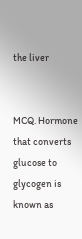the liver


MCQ. Hormone that converts glucose to glycogen is known as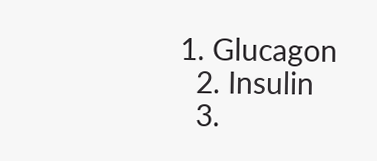1. Glucagon
  2. Insulin
  3.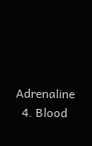Adrenaline
  4. Blood